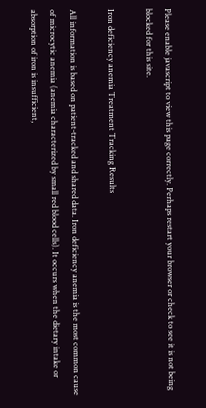Please enable javascript to view this page correctly. Perhaps restart your browser or check to see it is not being blocked for this site.

Iron deficiency anemia Treatment Tracking Results

All information is based on patient-tracked and shared data. Iron deficiency anemia is the most common cause of microcytic anemia (anemia characterized by small red blood cells). It occurs when the dietary intake or absorption of iron is insufficient,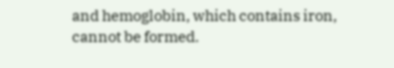and hemoglobin, which contains iron, cannot be formed.